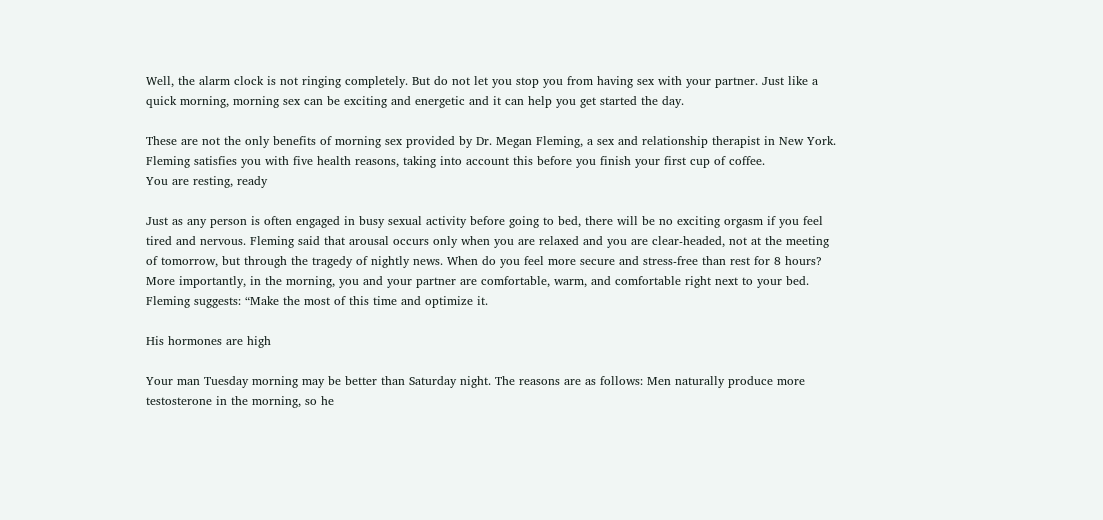Well, the alarm clock is not ringing completely. But do not let you stop you from having sex with your partner. Just like a quick morning, morning sex can be exciting and energetic and it can help you get started the day.

These are not the only benefits of morning sex provided by Dr. Megan Fleming, a sex and relationship therapist in New York. Fleming satisfies you with five health reasons, taking into account this before you finish your first cup of coffee.
You are resting, ready

Just as any person is often engaged in busy sexual activity before going to bed, there will be no exciting orgasm if you feel tired and nervous. Fleming said that arousal occurs only when you are relaxed and you are clear-headed, not at the meeting of tomorrow, but through the tragedy of nightly news. When do you feel more secure and stress-free than rest for 8 hours?
More importantly, in the morning, you and your partner are comfortable, warm, and comfortable right next to your bed. Fleming suggests: “Make the most of this time and optimize it.

His hormones are high

Your man Tuesday morning may be better than Saturday night. The reasons are as follows: Men naturally produce more testosterone in the morning, so he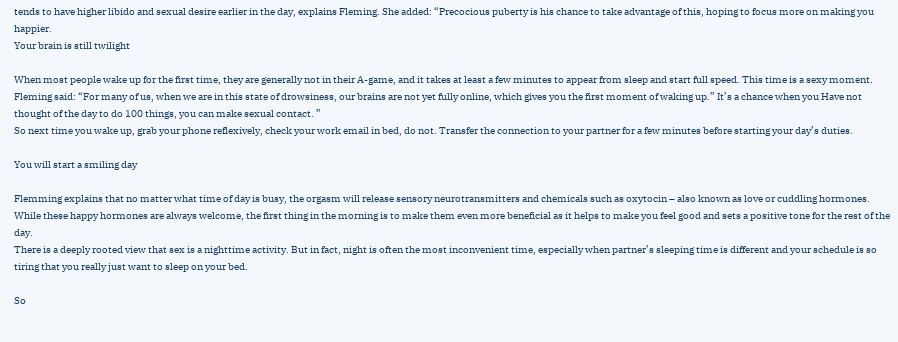tends to have higher libido and sexual desire earlier in the day, explains Fleming. She added: “Precocious puberty is his chance to take advantage of this, hoping to focus more on making you happier.
Your brain is still twilight

When most people wake up for the first time, they are generally not in their A-game, and it takes at least a few minutes to appear from sleep and start full speed. This time is a sexy moment. Fleming said: “For many of us, when we are in this state of drowsiness, our brains are not yet fully online, which gives you the first moment of waking up.” It’s a chance when you Have not thought of the day to do 100 things, you can make sexual contact. ”
So next time you wake up, grab your phone reflexively, check your work email in bed, do not. Transfer the connection to your partner for a few minutes before starting your day’s duties.

You will start a smiling day

Flemming explains that no matter what time of day is busy, the orgasm will release sensory neurotransmitters and chemicals such as oxytocin – also known as love or cuddling hormones. While these happy hormones are always welcome, the first thing in the morning is to make them even more beneficial as it helps to make you feel good and sets a positive tone for the rest of the day.
There is a deeply rooted view that sex is a nighttime activity. But in fact, night is often the most inconvenient time, especially when partner’s sleeping time is different and your schedule is so tiring that you really just want to sleep on your bed.

So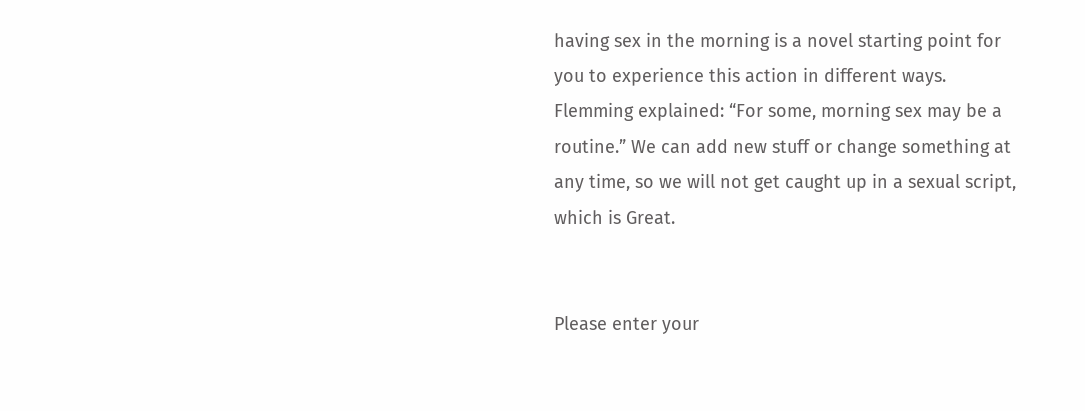having sex in the morning is a novel starting point for you to experience this action in different ways. Flemming explained: “For some, morning sex may be a routine.” We can add new stuff or change something at any time, so we will not get caught up in a sexual script, which is Great.


Please enter your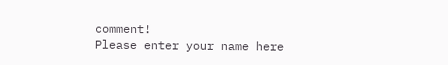comment!
Please enter your name here